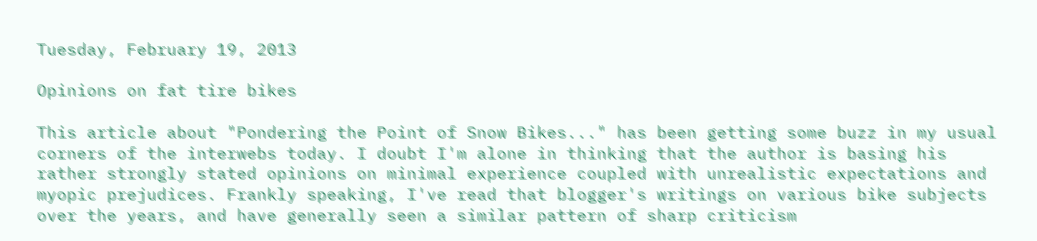Tuesday, February 19, 2013

Opinions on fat tire bikes

This article about "Pondering the Point of Snow Bikes..." has been getting some buzz in my usual corners of the interwebs today. I doubt I'm alone in thinking that the author is basing his rather strongly stated opinions on minimal experience coupled with unrealistic expectations and myopic prejudices. Frankly speaking, I've read that blogger's writings on various bike subjects over the years, and have generally seen a similar pattern of sharp criticism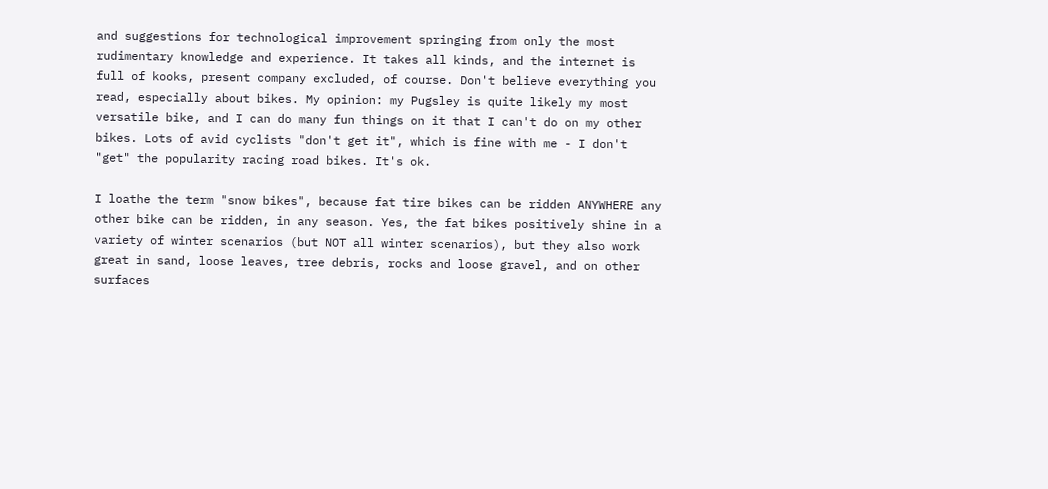and suggestions for technological improvement springing from only the most rudimentary knowledge and experience. It takes all kinds, and the internet is full of kooks, present company excluded, of course. Don't believe everything you read, especially about bikes. My opinion: my Pugsley is quite likely my most versatile bike, and I can do many fun things on it that I can't do on my other bikes. Lots of avid cyclists "don't get it", which is fine with me - I don't "get" the popularity racing road bikes. It's ok.

I loathe the term "snow bikes", because fat tire bikes can be ridden ANYWHERE any other bike can be ridden, in any season. Yes, the fat bikes positively shine in a variety of winter scenarios (but NOT all winter scenarios), but they also work great in sand, loose leaves, tree debris, rocks and loose gravel, and on other surfaces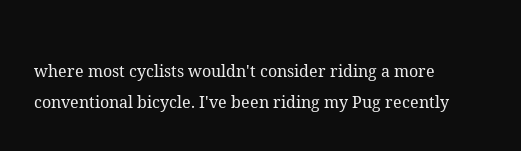where most cyclists wouldn't consider riding a more conventional bicycle. I've been riding my Pug recently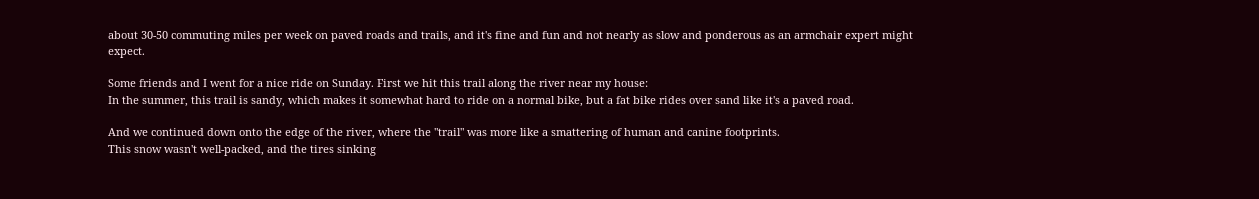about 30-50 commuting miles per week on paved roads and trails, and it's fine and fun and not nearly as slow and ponderous as an armchair expert might expect.

Some friends and I went for a nice ride on Sunday. First we hit this trail along the river near my house:
In the summer, this trail is sandy, which makes it somewhat hard to ride on a normal bike, but a fat bike rides over sand like it's a paved road.

And we continued down onto the edge of the river, where the "trail" was more like a smattering of human and canine footprints.
This snow wasn't well-packed, and the tires sinking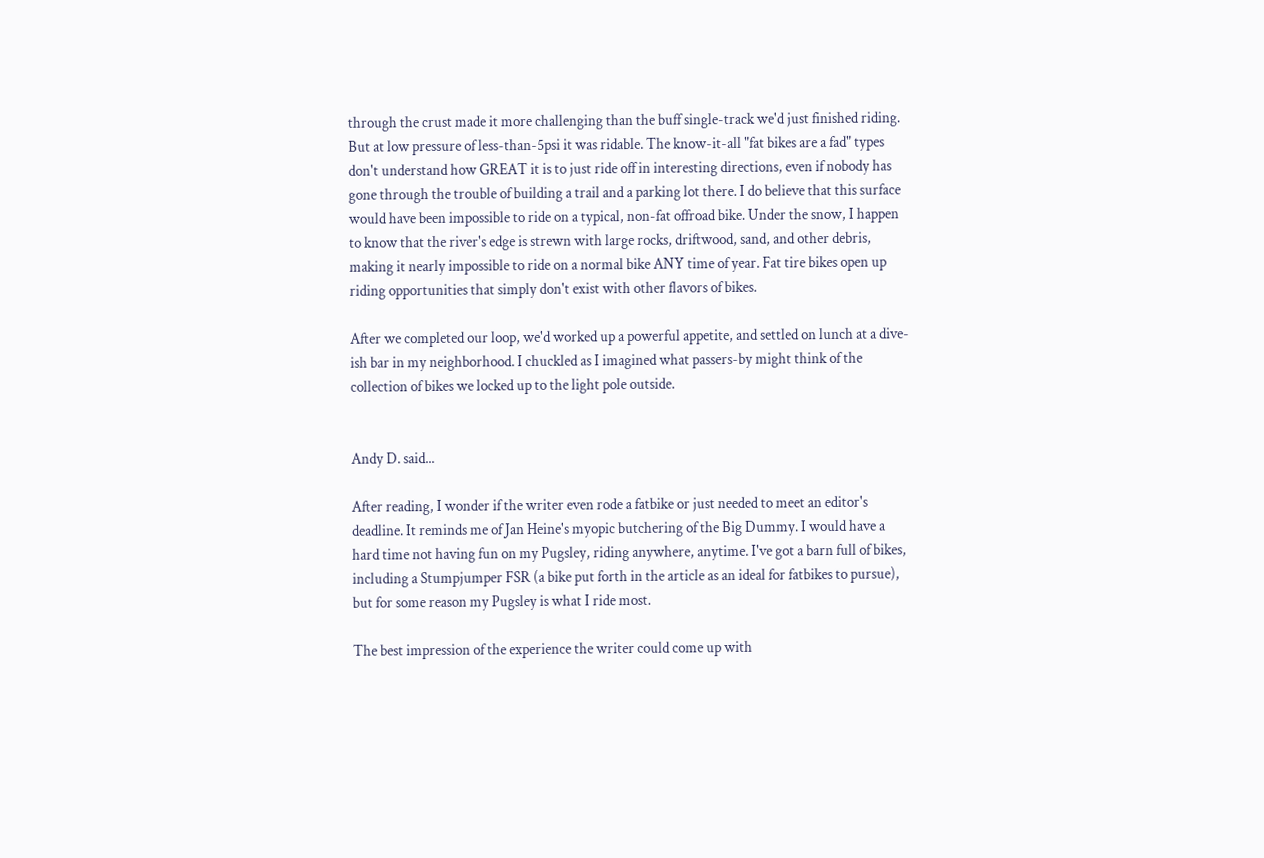through the crust made it more challenging than the buff single-track we'd just finished riding. But at low pressure of less-than-5psi it was ridable. The know-it-all "fat bikes are a fad" types don't understand how GREAT it is to just ride off in interesting directions, even if nobody has gone through the trouble of building a trail and a parking lot there. I do believe that this surface would have been impossible to ride on a typical, non-fat offroad bike. Under the snow, I happen to know that the river's edge is strewn with large rocks, driftwood, sand, and other debris, making it nearly impossible to ride on a normal bike ANY time of year. Fat tire bikes open up riding opportunities that simply don't exist with other flavors of bikes.

After we completed our loop, we'd worked up a powerful appetite, and settled on lunch at a dive-ish bar in my neighborhood. I chuckled as I imagined what passers-by might think of the collection of bikes we locked up to the light pole outside.


Andy D. said...

After reading, I wonder if the writer even rode a fatbike or just needed to meet an editor's deadline. It reminds me of Jan Heine's myopic butchering of the Big Dummy. I would have a hard time not having fun on my Pugsley, riding anywhere, anytime. I've got a barn full of bikes, including a Stumpjumper FSR (a bike put forth in the article as an ideal for fatbikes to pursue), but for some reason my Pugsley is what I ride most.

The best impression of the experience the writer could come up with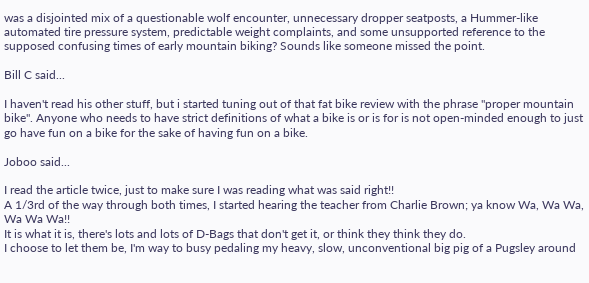was a disjointed mix of a questionable wolf encounter, unnecessary dropper seatposts, a Hummer-like automated tire pressure system, predictable weight complaints, and some unsupported reference to the supposed confusing times of early mountain biking? Sounds like someone missed the point.

Bill C said...

I haven't read his other stuff, but i started tuning out of that fat bike review with the phrase "proper mountain bike". Anyone who needs to have strict definitions of what a bike is or is for is not open-minded enough to just go have fun on a bike for the sake of having fun on a bike.

Joboo said...

I read the article twice, just to make sure I was reading what was said right!!
A 1/3rd of the way through both times, I started hearing the teacher from Charlie Brown; ya know Wa, Wa Wa, Wa Wa Wa!!
It is what it is, there's lots and lots of D-Bags that don't get it, or think they think they do.
I choose to let them be, I'm way to busy pedaling my heavy, slow, unconventional big pig of a Pugsley around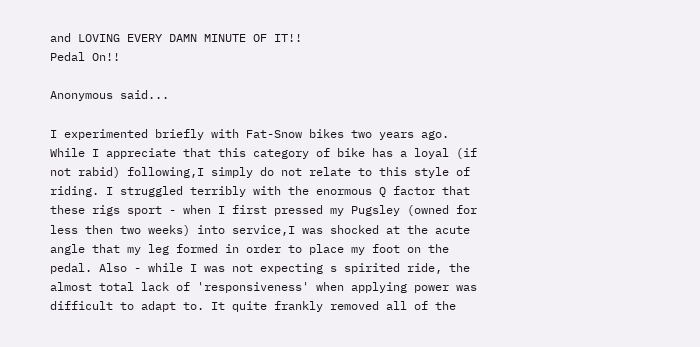and LOVING EVERY DAMN MINUTE OF IT!!
Pedal On!!

Anonymous said...

I experimented briefly with Fat-Snow bikes two years ago. While I appreciate that this category of bike has a loyal (if not rabid) following,I simply do not relate to this style of riding. I struggled terribly with the enormous Q factor that these rigs sport - when I first pressed my Pugsley (owned for less then two weeks) into service,I was shocked at the acute angle that my leg formed in order to place my foot on the pedal. Also - while I was not expecting s spirited ride, the almost total lack of 'responsiveness' when applying power was difficult to adapt to. It quite frankly removed all of the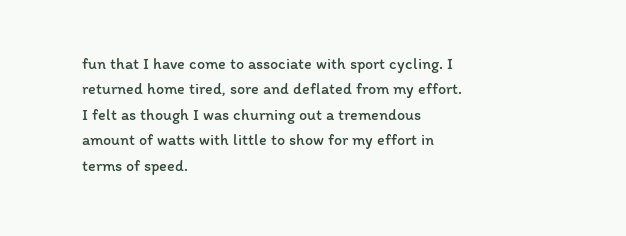fun that I have come to associate with sport cycling. I returned home tired, sore and deflated from my effort. I felt as though I was churning out a tremendous amount of watts with little to show for my effort in terms of speed.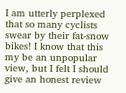I am utterly perplexed that so many cyclists swear by their fat-snow bikes! I know that this my be an unpopular view, but I felt I should give an honest review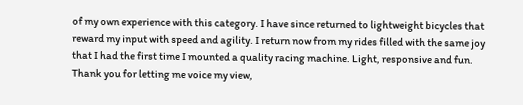of my own experience with this category. I have since returned to lightweight bicycles that reward my input with speed and agility. I return now from my rides filled with the same joy that I had the first time I mounted a quality racing machine. Light, responsive and fun. Thank you for letting me voice my view,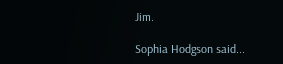Jim.

Sophia Hodgson said...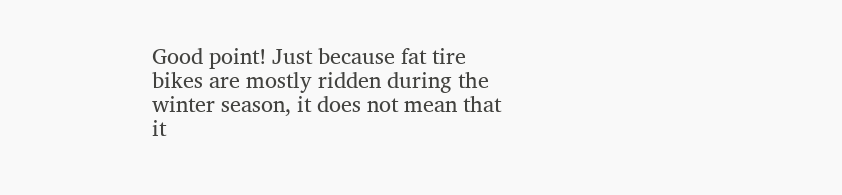Good point! Just because fat tire bikes are mostly ridden during the winter season, it does not mean that it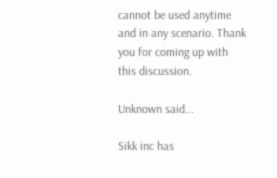cannot be used anytime and in any scenario. Thank you for coming up with this discussion.

Unknown said...

Sikk inc has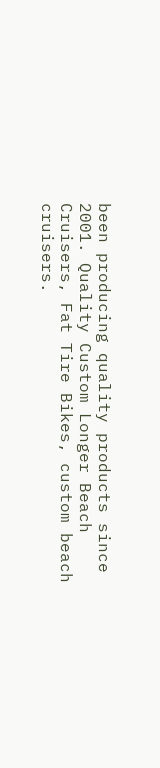been producing quality products since 2001. Quality Custom Longer Beach Cruisers, Fat Tire Bikes, custom beach cruisers.